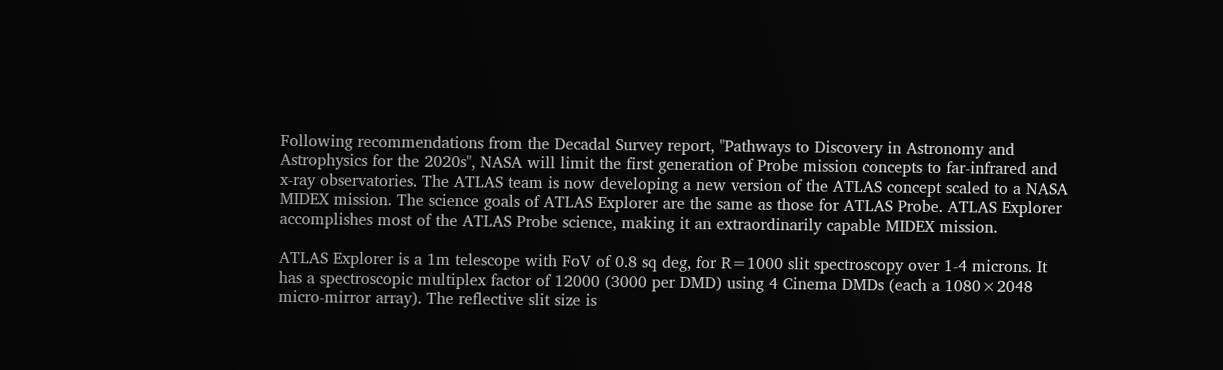Following recommendations from the Decadal Survey report, "Pathways to Discovery in Astronomy and Astrophysics for the 2020s", NASA will limit the first generation of Probe mission concepts to far-infrared and x-ray observatories. The ATLAS team is now developing a new version of the ATLAS concept scaled to a NASA MIDEX mission. The science goals of ATLAS Explorer are the same as those for ATLAS Probe. ATLAS Explorer accomplishes most of the ATLAS Probe science, making it an extraordinarily capable MIDEX mission.

ATLAS Explorer is a 1m telescope with FoV of 0.8 sq deg, for R=1000 slit spectroscopy over 1-4 microns. It has a spectroscopic multiplex factor of 12000 (3000 per DMD) using 4 Cinema DMDs (each a 1080×2048 micro-mirror array). The reflective slit size is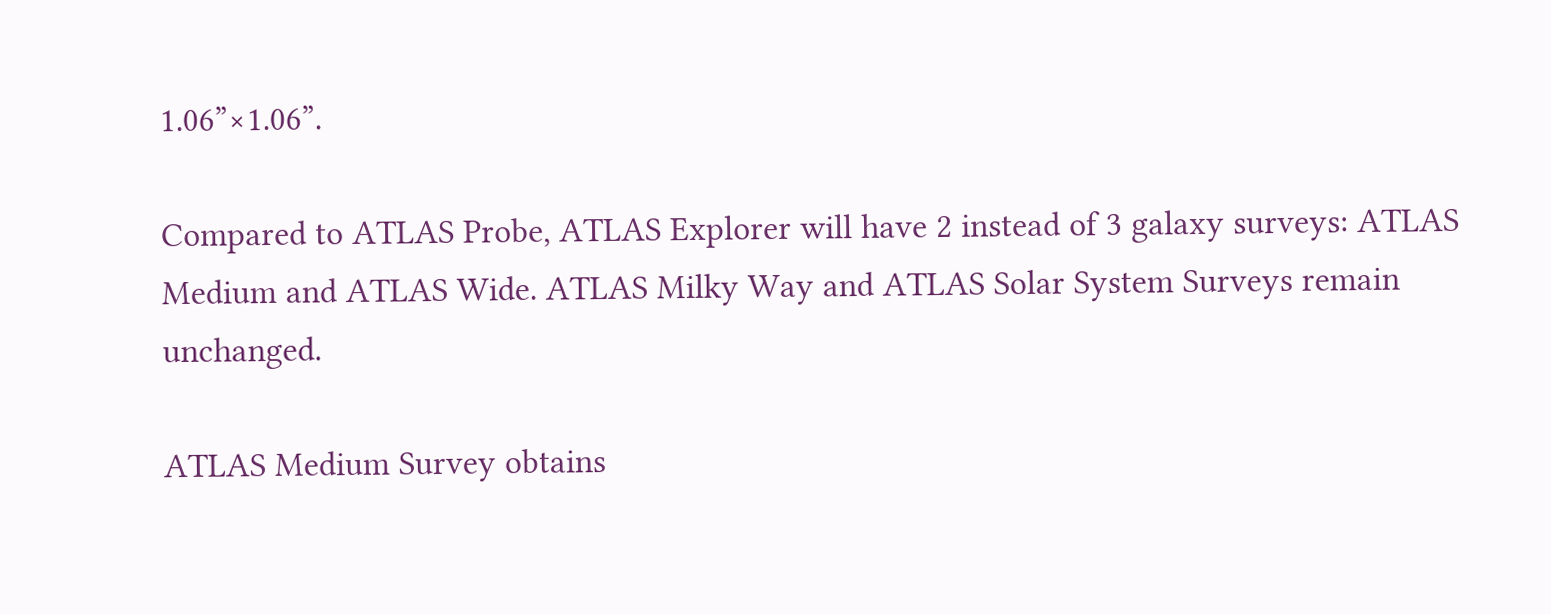1.06”×1.06”.

Compared to ATLAS Probe, ATLAS Explorer will have 2 instead of 3 galaxy surveys: ATLAS Medium and ATLAS Wide. ATLAS Milky Way and ATLAS Solar System Surveys remain unchanged.

ATLAS Medium Survey obtains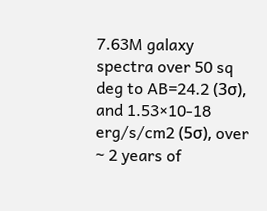7.63M galaxy spectra over 50 sq deg to AB=24.2 (3σ), and 1.53×10-18 erg/s/cm2 (5σ), over ~ 2 years of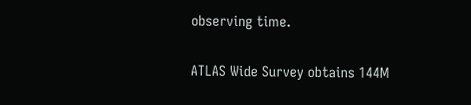observing time.

ATLAS Wide Survey obtains 144M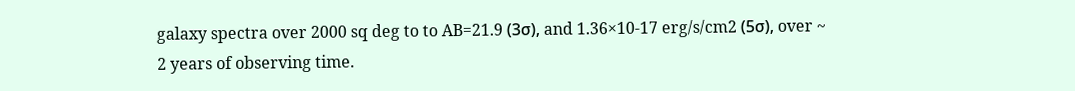galaxy spectra over 2000 sq deg to to AB=21.9 (3σ), and 1.36×10-17 erg/s/cm2 (5σ), over ~ 2 years of observing time.